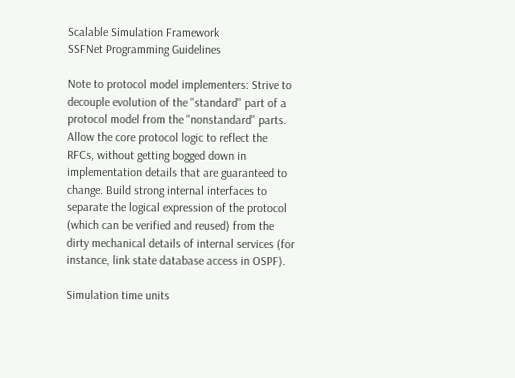Scalable Simulation Framework
SSFNet Programming Guidelines

Note to protocol model implementers: Strive to decouple evolution of the "standard" part of a protocol model from the "nonstandard" parts. Allow the core protocol logic to reflect the RFCs, without getting bogged down in implementation details that are guaranteed to change. Build strong internal interfaces to separate the logical expression of the protocol (which can be verified and reused) from the dirty mechanical details of internal services (for instance, link state database access in OSPF).

Simulation time units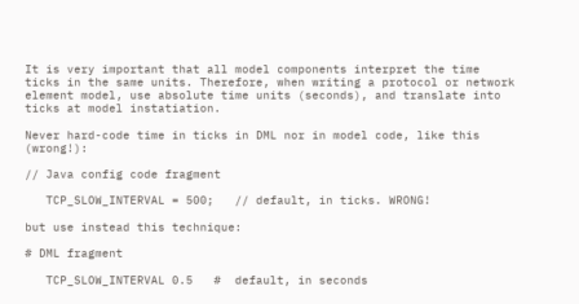It is very important that all model components interpret the time ticks in the same units. Therefore, when writing a protocol or network element model, use absolute time units (seconds), and translate into ticks at model instatiation.

Never hard-code time in ticks in DML nor in model code, like this (wrong!):

// Java config code fragment

   TCP_SLOW_INTERVAL = 500;   // default, in ticks. WRONG!

but use instead this technique:

# DML fragment

   TCP_SLOW_INTERVAL 0.5   #  default, in seconds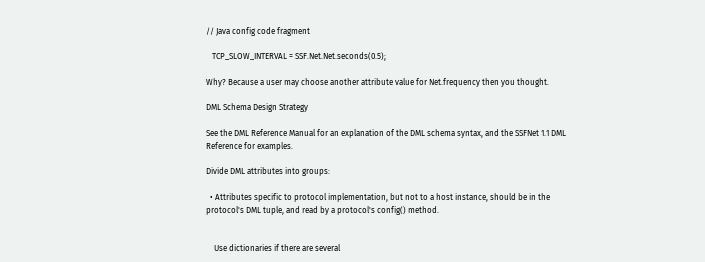// Java config code fragment

   TCP_SLOW_INTERVAL = SSF.Net.Net.seconds(0.5);

Why? Because a user may choose another attribute value for Net.frequency then you thought.

DML Schema Design Strategy

See the DML Reference Manual for an explanation of the DML schema syntax, and the SSFNet 1.1 DML Reference for examples.

Divide DML attributes into groups:

  • Attributes specific to protocol implementation, but not to a host instance, should be in the protocol's DML tuple, and read by a protocol's config() method.


    Use dictionaries if there are several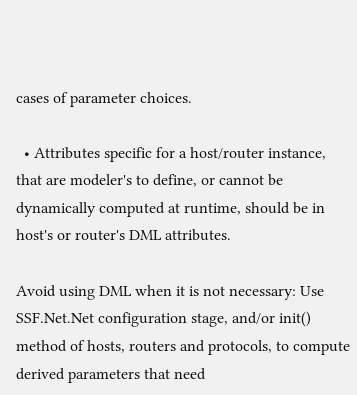cases of parameter choices.

  • Attributes specific for a host/router instance, that are modeler's to define, or cannot be dynamically computed at runtime, should be in host's or router's DML attributes.

Avoid using DML when it is not necessary: Use SSF.Net.Net configuration stage, and/or init() method of hosts, routers and protocols, to compute derived parameters that need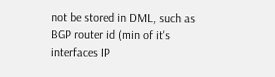not be stored in DML, such as BGP router id (min of it's interfaces IP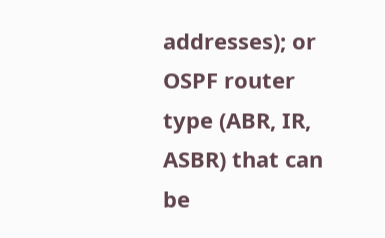addresses); or OSPF router type (ABR, IR, ASBR) that can be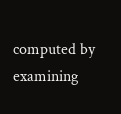computed by examining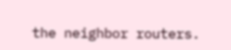the neighbor routers.